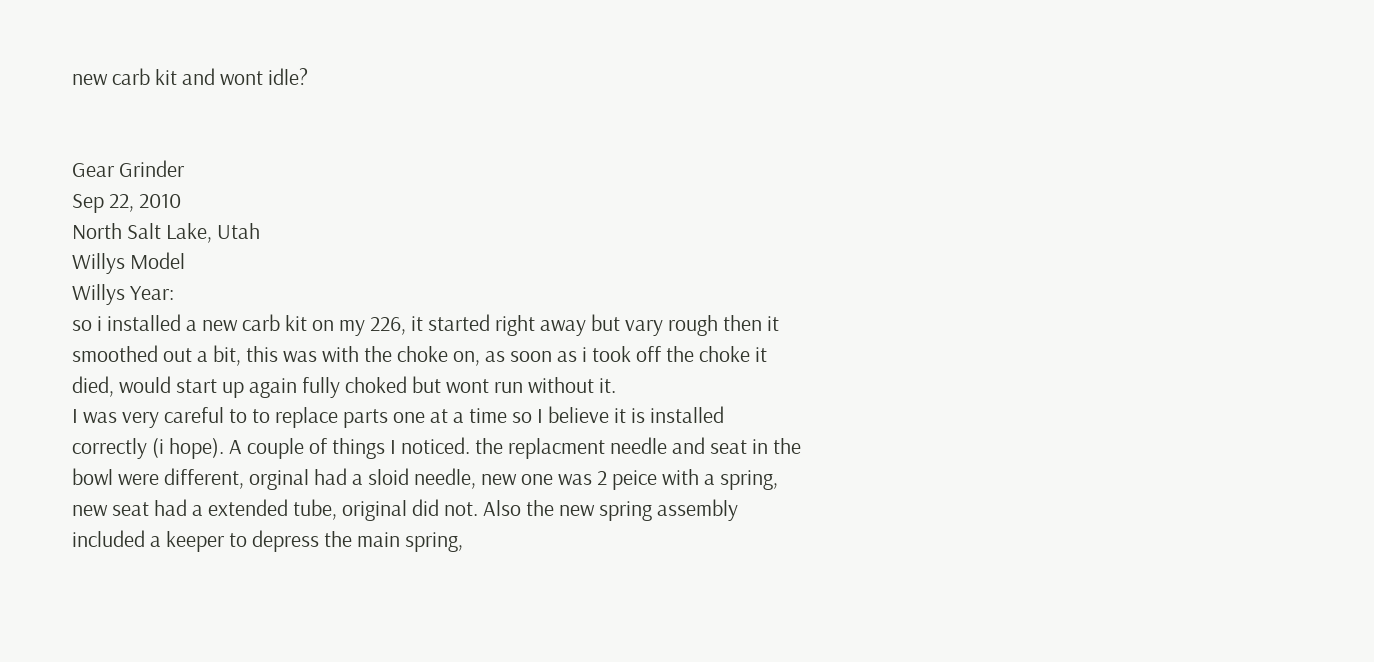new carb kit and wont idle?


Gear Grinder
Sep 22, 2010
North Salt Lake, Utah
Willys Model
Willys Year:
so i installed a new carb kit on my 226, it started right away but vary rough then it smoothed out a bit, this was with the choke on, as soon as i took off the choke it died, would start up again fully choked but wont run without it.
I was very careful to to replace parts one at a time so I believe it is installed correctly (i hope). A couple of things I noticed. the replacment needle and seat in the bowl were different, orginal had a sloid needle, new one was 2 peice with a spring, new seat had a extended tube, original did not. Also the new spring assembly included a keeper to depress the main spring,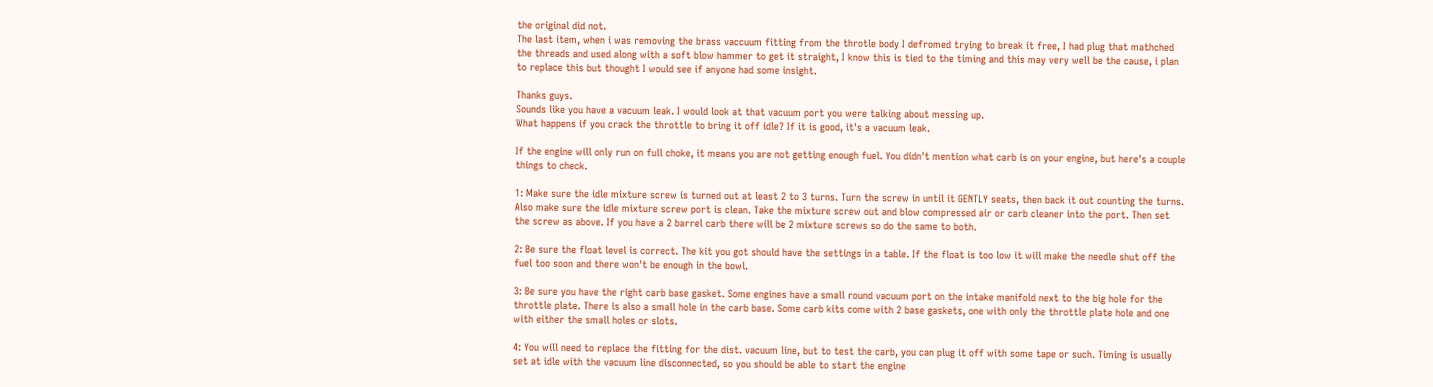the original did not.
The last item, when i was removing the brass vaccuum fitting from the throtle body I defromed trying to break it free, I had plug that mathched the threads and used along with a soft blow hammer to get it straight, I know this is tied to the timing and this may very well be the cause, i plan to replace this but thought I would see if anyone had some insight.

Thanks guys.
Sounds like you have a vacuum leak. I would look at that vacuum port you were talking about messing up.
What happens if you crack the throttle to bring it off idle? If it is good, it's a vacuum leak.

If the engine will only run on full choke, it means you are not getting enough fuel. You didn't mention what carb is on your engine, but here's a couple things to check.

1: Make sure the idle mixture screw is turned out at least 2 to 3 turns. Turn the screw in until it GENTLY seats, then back it out counting the turns. Also make sure the idle mixture screw port is clean. Take the mixture screw out and blow compressed air or carb cleaner into the port. Then set the screw as above. If you have a 2 barrel carb there will be 2 mixture screws so do the same to both.

2: Be sure the float level is correct. The kit you got should have the settings in a table. If the float is too low it will make the needle shut off the fuel too soon and there won't be enough in the bowl.

3: Be sure you have the right carb base gasket. Some engines have a small round vacuum port on the intake manifold next to the big hole for the throttle plate. There is also a small hole in the carb base. Some carb kits come with 2 base gaskets, one with only the throttle plate hole and one with either the small holes or slots.

4: You will need to replace the fitting for the dist. vacuum line, but to test the carb, you can plug it off with some tape or such. Timing is usually set at idle with the vacuum line disconnected, so you should be able to start the engine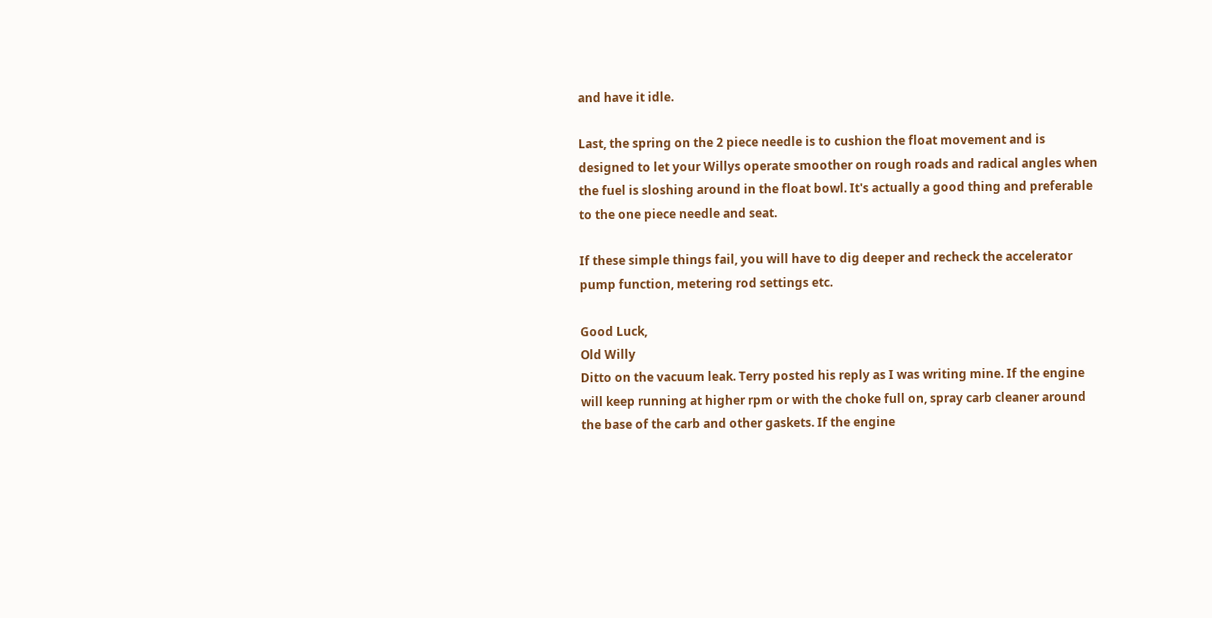and have it idle.

Last, the spring on the 2 piece needle is to cushion the float movement and is designed to let your Willys operate smoother on rough roads and radical angles when the fuel is sloshing around in the float bowl. It's actually a good thing and preferable to the one piece needle and seat.

If these simple things fail, you will have to dig deeper and recheck the accelerator pump function, metering rod settings etc.

Good Luck,
Old Willy
Ditto on the vacuum leak. Terry posted his reply as I was writing mine. If the engine will keep running at higher rpm or with the choke full on, spray carb cleaner around the base of the carb and other gaskets. If the engine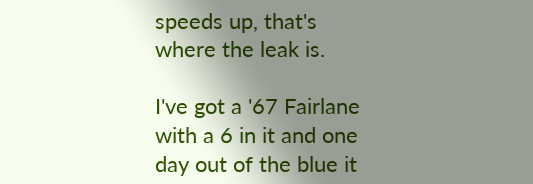speeds up, that's where the leak is.

I've got a '67 Fairlane with a 6 in it and one day out of the blue it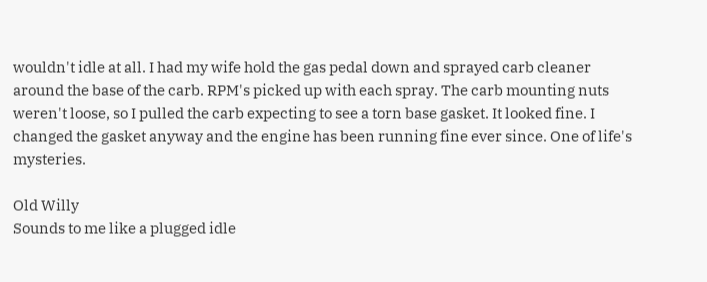wouldn't idle at all. I had my wife hold the gas pedal down and sprayed carb cleaner around the base of the carb. RPM's picked up with each spray. The carb mounting nuts weren't loose, so I pulled the carb expecting to see a torn base gasket. It looked fine. I changed the gasket anyway and the engine has been running fine ever since. One of life's mysteries.

Old Willy
Sounds to me like a plugged idle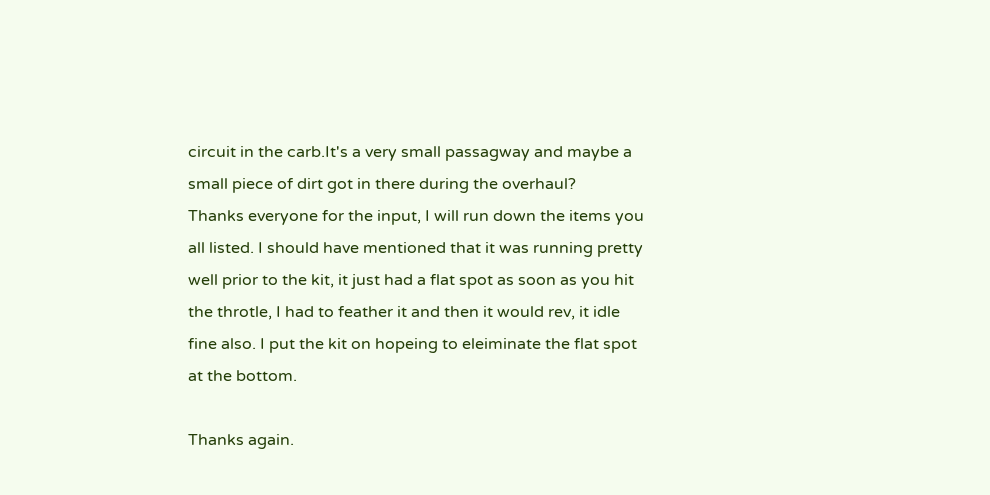circuit in the carb.It's a very small passagway and maybe a small piece of dirt got in there during the overhaul?
Thanks everyone for the input, I will run down the items you all listed. I should have mentioned that it was running pretty well prior to the kit, it just had a flat spot as soon as you hit the throtle, I had to feather it and then it would rev, it idle fine also. I put the kit on hopeing to eleiminate the flat spot at the bottom.

Thanks again.